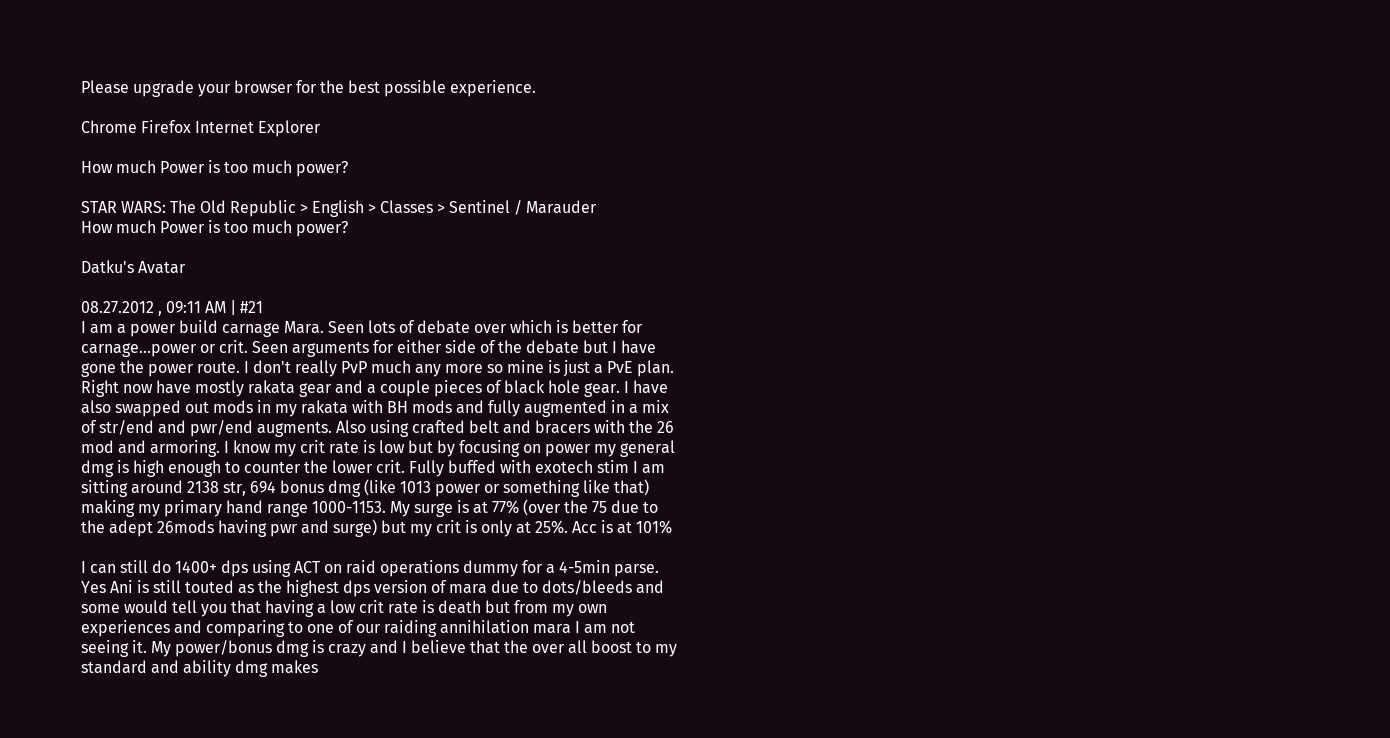Please upgrade your browser for the best possible experience.

Chrome Firefox Internet Explorer

How much Power is too much power?

STAR WARS: The Old Republic > English > Classes > Sentinel / Marauder
How much Power is too much power?

Datku's Avatar

08.27.2012 , 09:11 AM | #21
I am a power build carnage Mara. Seen lots of debate over which is better for carnage...power or crit. Seen arguments for either side of the debate but I have gone the power route. I don't really PvP much any more so mine is just a PvE plan. Right now have mostly rakata gear and a couple pieces of black hole gear. I have also swapped out mods in my rakata with BH mods and fully augmented in a mix of str/end and pwr/end augments. Also using crafted belt and bracers with the 26 mod and armoring. I know my crit rate is low but by focusing on power my general dmg is high enough to counter the lower crit. Fully buffed with exotech stim I am sitting around 2138 str, 694 bonus dmg (like 1013 power or something like that) making my primary hand range 1000-1153. My surge is at 77% (over the 75 due to the adept 26mods having pwr and surge) but my crit is only at 25%. Acc is at 101%

I can still do 1400+ dps using ACT on raid operations dummy for a 4-5min parse. Yes Ani is still touted as the highest dps version of mara due to dots/bleeds and some would tell you that having a low crit rate is death but from my own experiences and comparing to one of our raiding annihilation mara I am not seeing it. My power/bonus dmg is crazy and I believe that the over all boost to my standard and ability dmg makes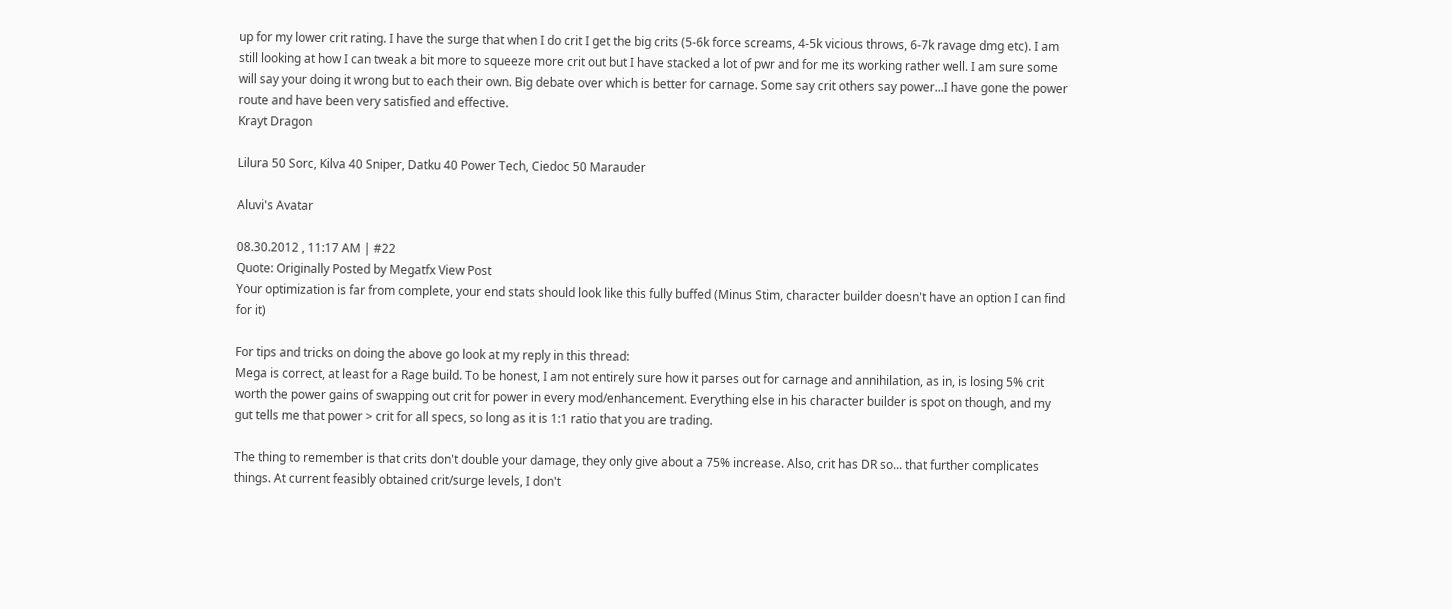up for my lower crit rating. I have the surge that when I do crit I get the big crits (5-6k force screams, 4-5k vicious throws, 6-7k ravage dmg etc). I am still looking at how I can tweak a bit more to squeeze more crit out but I have stacked a lot of pwr and for me its working rather well. I am sure some will say your doing it wrong but to each their own. Big debate over which is better for carnage. Some say crit others say power...I have gone the power route and have been very satisfied and effective.
Krayt Dragon

Lilura 50 Sorc, Kilva 40 Sniper, Datku 40 Power Tech, Ciedoc 50 Marauder

Aluvi's Avatar

08.30.2012 , 11:17 AM | #22
Quote: Originally Posted by Megatfx View Post
Your optimization is far from complete, your end stats should look like this fully buffed (Minus Stim, character builder doesn't have an option I can find for it)

For tips and tricks on doing the above go look at my reply in this thread:
Mega is correct, at least for a Rage build. To be honest, I am not entirely sure how it parses out for carnage and annihilation, as in, is losing 5% crit worth the power gains of swapping out crit for power in every mod/enhancement. Everything else in his character builder is spot on though, and my gut tells me that power > crit for all specs, so long as it is 1:1 ratio that you are trading.

The thing to remember is that crits don't double your damage, they only give about a 75% increase. Also, crit has DR so... that further complicates things. At current feasibly obtained crit/surge levels, I don't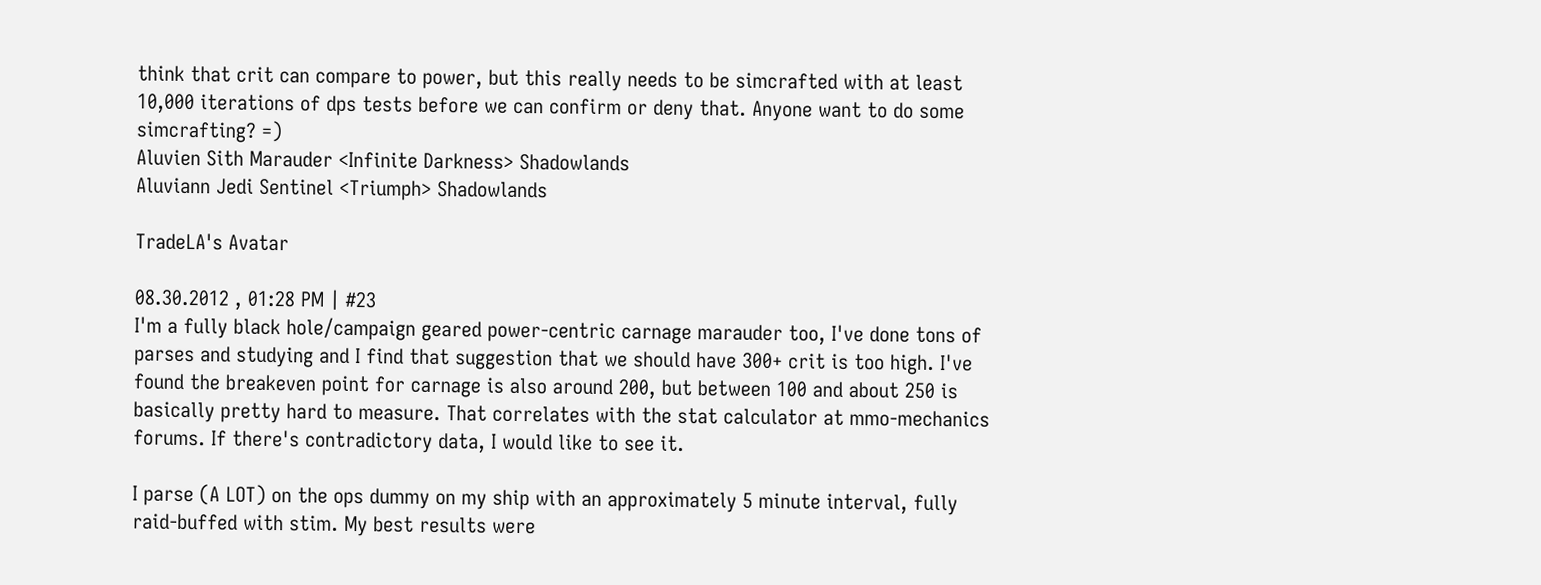think that crit can compare to power, but this really needs to be simcrafted with at least 10,000 iterations of dps tests before we can confirm or deny that. Anyone want to do some simcrafting? =)
Aluvien Sith Marauder <Infinite Darkness> Shadowlands
Aluviann Jedi Sentinel <Triumph> Shadowlands

TradeLA's Avatar

08.30.2012 , 01:28 PM | #23
I'm a fully black hole/campaign geared power-centric carnage marauder too, I've done tons of parses and studying and I find that suggestion that we should have 300+ crit is too high. I've found the breakeven point for carnage is also around 200, but between 100 and about 250 is basically pretty hard to measure. That correlates with the stat calculator at mmo-mechanics forums. If there's contradictory data, I would like to see it.

I parse (A LOT) on the ops dummy on my ship with an approximately 5 minute interval, fully raid-buffed with stim. My best results were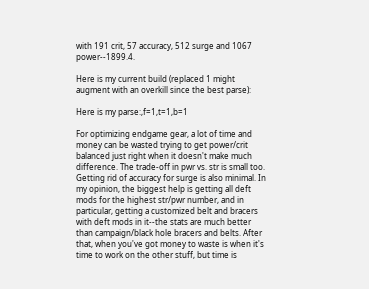with 191 crit, 57 accuracy, 512 surge and 1067 power--1899.4.

Here is my current build (replaced 1 might augment with an overkill since the best parse):

Here is my parse:,f=1,t=1,b=1

For optimizing endgame gear, a lot of time and money can be wasted trying to get power/crit balanced just right when it doesn't make much difference. The trade-off in pwr vs. str is small too. Getting rid of accuracy for surge is also minimal. In my opinion, the biggest help is getting all deft mods for the highest str/pwr number, and in particular, getting a customized belt and bracers with deft mods in it--the stats are much better than campaign/black hole bracers and belts. After that, when you've got money to waste is when it's time to work on the other stuff, but time is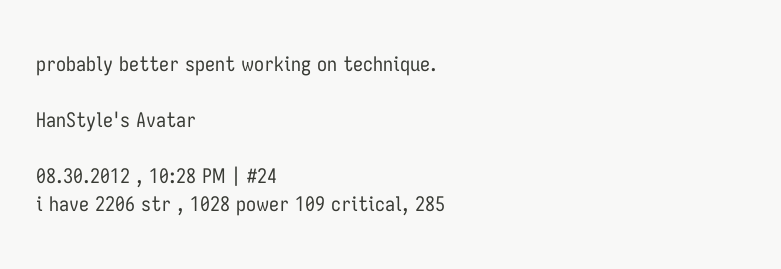probably better spent working on technique.

HanStyle's Avatar

08.30.2012 , 10:28 PM | #24
i have 2206 str , 1028 power 109 critical, 285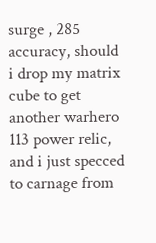surge , 285 accuracy, should i drop my matrix cube to get another warhero 113 power relic, and i just specced to carnage from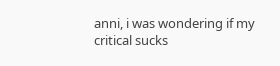anni, i was wondering if my critical sucks